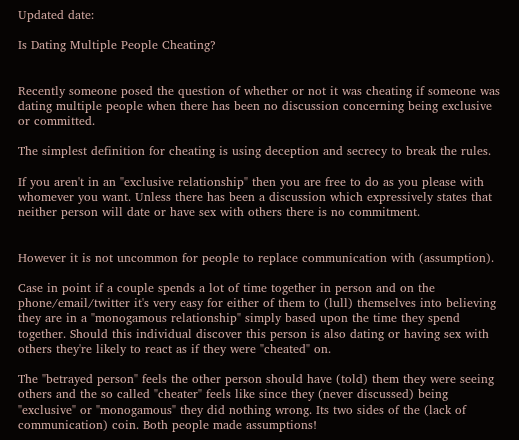Updated date:

Is Dating Multiple People Cheating?


Recently someone posed the question of whether or not it was cheating if someone was dating multiple people when there has been no discussion concerning being exclusive or committed.

The simplest definition for cheating is using deception and secrecy to break the rules.

If you aren't in an "exclusive relationship" then you are free to do as you please with whomever you want. Unless there has been a discussion which expressively states that neither person will date or have sex with others there is no commitment.


However it is not uncommon for people to replace communication with (assumption).

Case in point if a couple spends a lot of time together in person and on the phone/email/twitter it's very easy for either of them to (lull) themselves into believing they are in a "monogamous relationship" simply based upon the time they spend together. Should this individual discover this person is also dating or having sex with others they're likely to react as if they were "cheated" on.

The "betrayed person" feels the other person should have (told) them they were seeing others and the so called "cheater" feels like since they (never discussed) being "exclusive" or "monogamous" they did nothing wrong. Its two sides of the (lack of communication) coin. Both people made assumptions!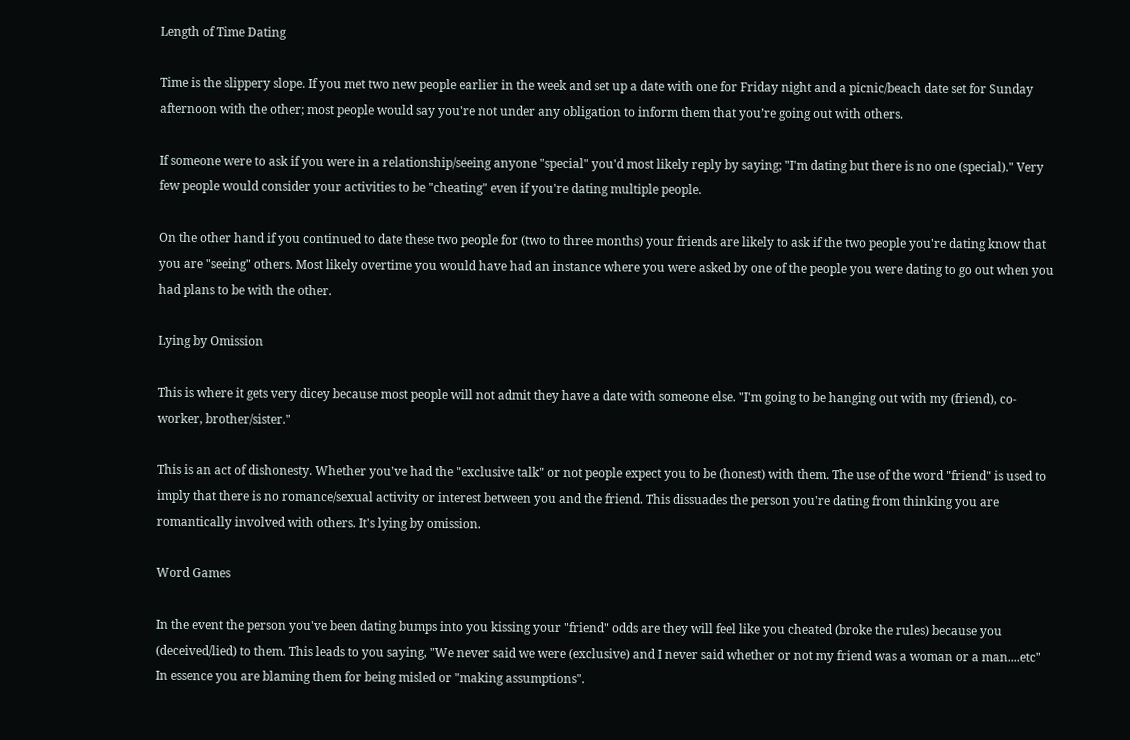Length of Time Dating

Time is the slippery slope. If you met two new people earlier in the week and set up a date with one for Friday night and a picnic/beach date set for Sunday afternoon with the other; most people would say you're not under any obligation to inform them that you’re going out with others.

If someone were to ask if you were in a relationship/seeing anyone "special" you'd most likely reply by saying; "I'm dating but there is no one (special)." Very few people would consider your activities to be "cheating" even if you're dating multiple people.

On the other hand if you continued to date these two people for (two to three months) your friends are likely to ask if the two people you're dating know that you are "seeing" others. Most likely overtime you would have had an instance where you were asked by one of the people you were dating to go out when you had plans to be with the other.

Lying by Omission

This is where it gets very dicey because most people will not admit they have a date with someone else. "I'm going to be hanging out with my (friend), co-worker, brother/sister."

This is an act of dishonesty. Whether you've had the "exclusive talk" or not people expect you to be (honest) with them. The use of the word "friend" is used to imply that there is no romance/sexual activity or interest between you and the friend. This dissuades the person you're dating from thinking you are romantically involved with others. It's lying by omission.

Word Games

In the event the person you've been dating bumps into you kissing your "friend" odds are they will feel like you cheated (broke the rules) because you (deceived/lied) to them. This leads to you saying, "We never said we were (exclusive) and I never said whether or not my friend was a woman or a man....etc" In essence you are blaming them for being misled or "making assumptions".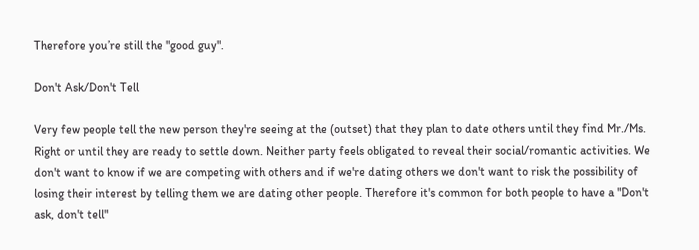Therefore you’re still the "good guy".

Don't Ask/Don't Tell

Very few people tell the new person they're seeing at the (outset) that they plan to date others until they find Mr./Ms. Right or until they are ready to settle down. Neither party feels obligated to reveal their social/romantic activities. We don't want to know if we are competing with others and if we're dating others we don't want to risk the possibility of losing their interest by telling them we are dating other people. Therefore it's common for both people to have a "Don't ask, don't tell"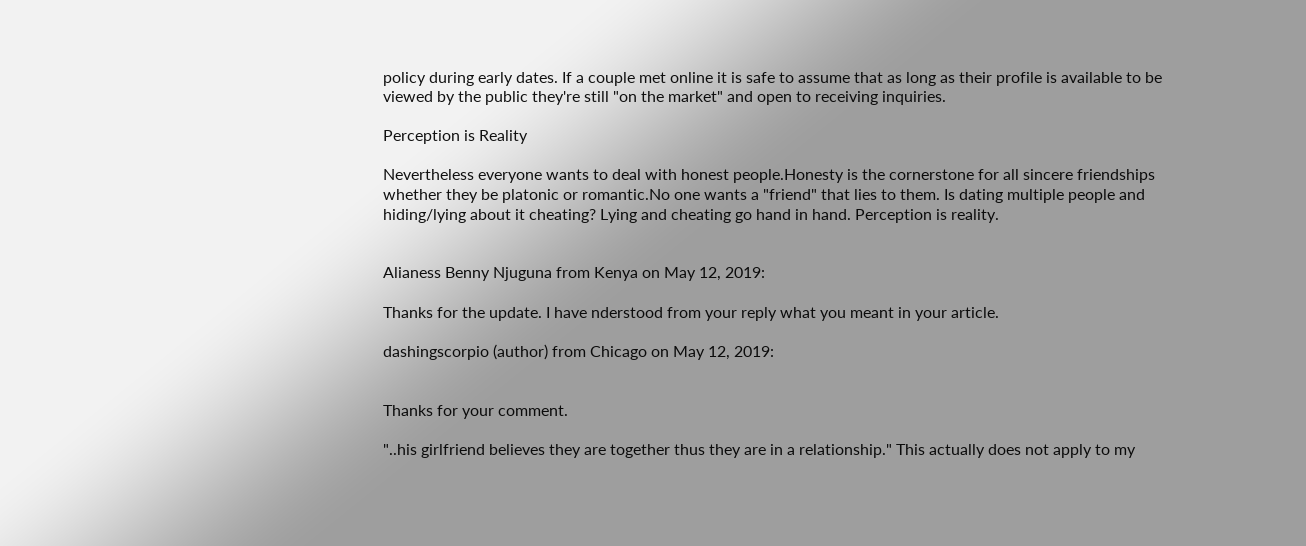policy during early dates. If a couple met online it is safe to assume that as long as their profile is available to be viewed by the public they're still "on the market" and open to receiving inquiries.

Perception is Reality

Nevertheless everyone wants to deal with honest people.Honesty is the cornerstone for all sincere friendships whether they be platonic or romantic.No one wants a "friend" that lies to them. Is dating multiple people and hiding/lying about it cheating? Lying and cheating go hand in hand. Perception is reality.


Alianess Benny Njuguna from Kenya on May 12, 2019:

Thanks for the update. I have nderstood from your reply what you meant in your article.

dashingscorpio (author) from Chicago on May 12, 2019:


Thanks for your comment.

"..his girlfriend believes they are together thus they are in a relationship." This actually does not apply to my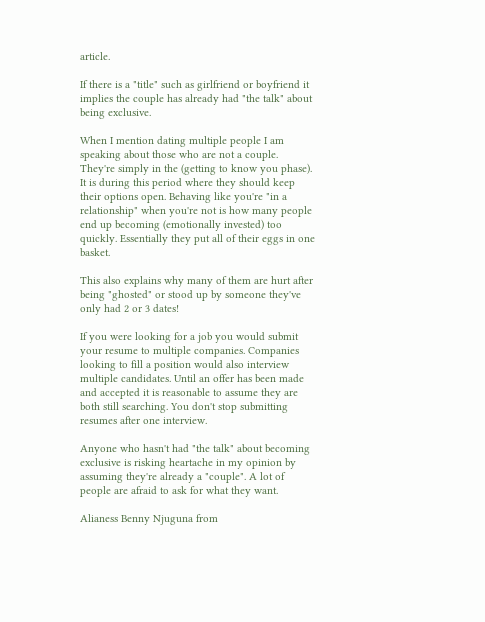article.

If there is a "title" such as girlfriend or boyfriend it implies the couple has already had "the talk" about being exclusive.

When I mention dating multiple people I am speaking about those who are not a couple. They're simply in the (getting to know you phase). It is during this period where they should keep their options open. Behaving like you're "in a relationship" when you're not is how many people end up becoming (emotionally invested) too quickly. Essentially they put all of their eggs in one basket.

This also explains why many of them are hurt after being "ghosted" or stood up by someone they've only had 2 or 3 dates!

If you were looking for a job you would submit your resume to multiple companies. Companies looking to fill a position would also interview multiple candidates. Until an offer has been made and accepted it is reasonable to assume they are both still searching. You don't stop submitting resumes after one interview.

Anyone who hasn't had "the talk" about becoming exclusive is risking heartache in my opinion by assuming they're already a "couple". A lot of people are afraid to ask for what they want.

Alianess Benny Njuguna from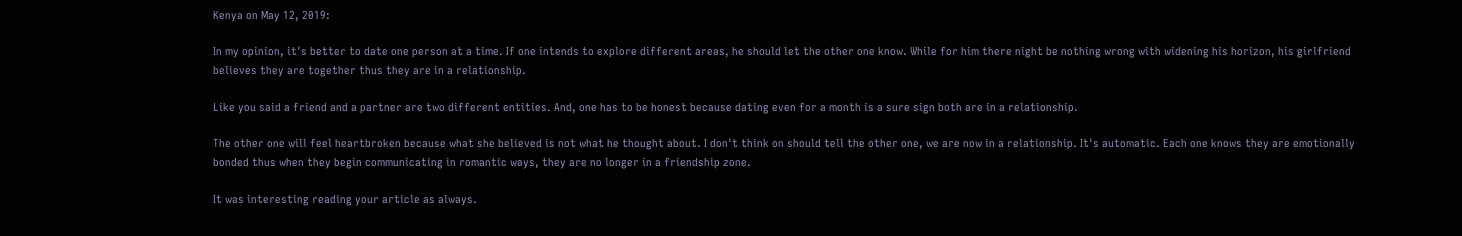Kenya on May 12, 2019:

In my opinion, it's better to date one person at a time. If one intends to explore different areas, he should let the other one know. While for him there night be nothing wrong with widening his horizon, his girlfriend believes they are together thus they are in a relationship.

Like you said a friend and a partner are two different entities. And, one has to be honest because dating even for a month is a sure sign both are in a relationship.

The other one will feel heartbroken because what she believed is not what he thought about. I don't think on should tell the other one, we are now in a relationship. It's automatic. Each one knows they are emotionally bonded thus when they begin communicating in romantic ways, they are no longer in a friendship zone.

It was interesting reading your article as always.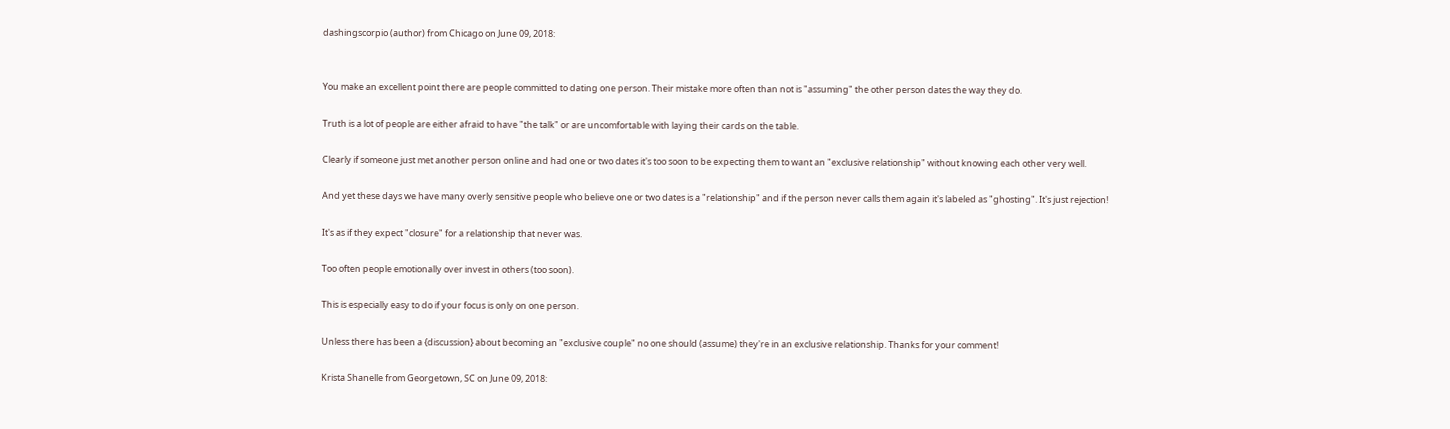dashingscorpio (author) from Chicago on June 09, 2018:


You make an excellent point there are people committed to dating one person. Their mistake more often than not is "assuming" the other person dates the way they do.

Truth is a lot of people are either afraid to have "the talk" or are uncomfortable with laying their cards on the table.

Clearly if someone just met another person online and had one or two dates it's too soon to be expecting them to want an "exclusive relationship" without knowing each other very well.

And yet these days we have many overly sensitive people who believe one or two dates is a "relationship" and if the person never calls them again it's labeled as "ghosting". It's just rejection!

It's as if they expect "closure" for a relationship that never was.

Too often people emotionally over invest in others (too soon).

This is especially easy to do if your focus is only on one person.

Unless there has been a {discussion} about becoming an "exclusive couple" no one should (assume) they're in an exclusive relationship. Thanks for your comment!

Krista Shanelle from Georgetown, SC on June 09, 2018: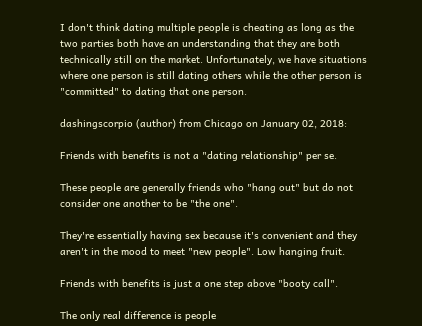I don't think dating multiple people is cheating as long as the two parties both have an understanding that they are both technically still on the market. Unfortunately, we have situations where one person is still dating others while the other person is "committed" to dating that one person.

dashingscorpio (author) from Chicago on January 02, 2018:

Friends with benefits is not a "dating relationship" per se.

These people are generally friends who "hang out" but do not consider one another to be "the one".

They're essentially having sex because it's convenient and they aren't in the mood to meet "new people". Low hanging fruit.

Friends with benefits is just a one step above "booty call".

The only real difference is people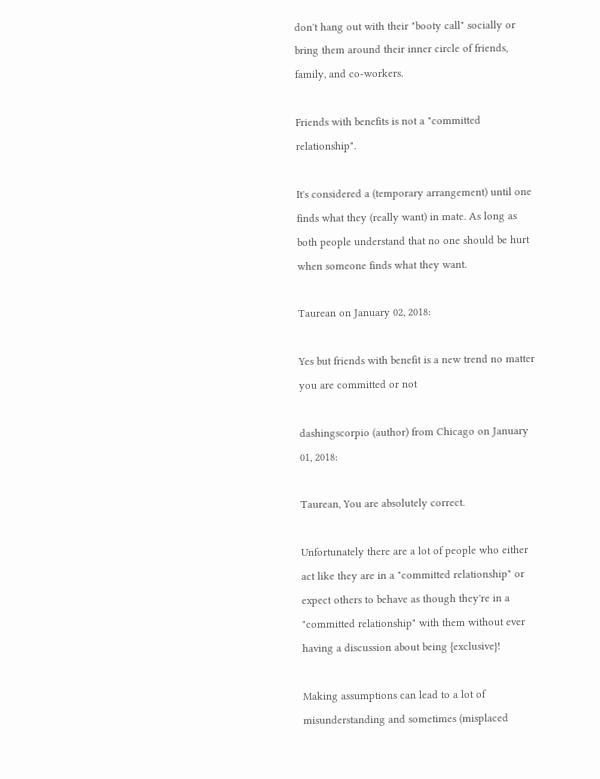don't hang out with their "booty call" socially or bring them around their inner circle of friends, family, and co-workers.

Friends with benefits is not a "committed relationship".

It's considered a (temporary arrangement) until one finds what they (really want) in mate. As long as both people understand that no one should be hurt when someone finds what they want.

Taurean on January 02, 2018:

Yes but friends with benefit is a new trend no matter you are committed or not

dashingscorpio (author) from Chicago on January 01, 2018:

Taurean, You are absolutely correct.

Unfortunately there are a lot of people who either act like they are in a "committed relationship" or expect others to behave as though they're in a "committed relationship" with them without ever having a discussion about being {exclusive}!

Making assumptions can lead to a lot of misunderstanding and sometimes (misplaced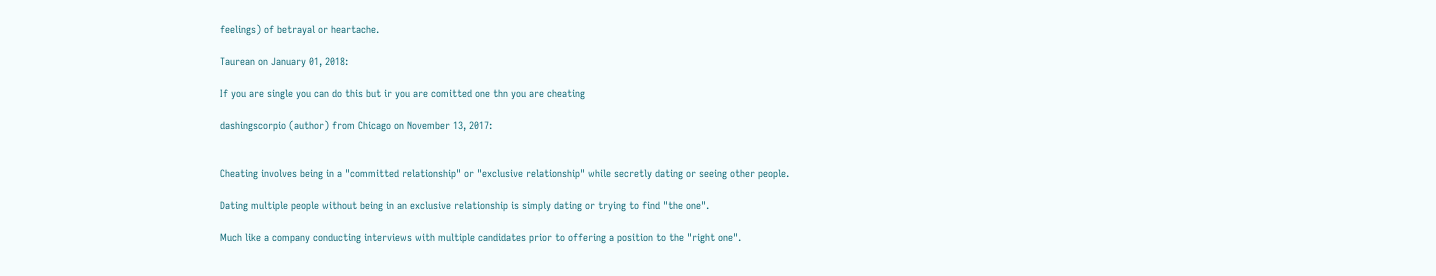feelings) of betrayal or heartache.

Taurean on January 01, 2018:

If you are single you can do this but ir you are comitted one thn you are cheating

dashingscorpio (author) from Chicago on November 13, 2017:


Cheating involves being in a "committed relationship" or "exclusive relationship" while secretly dating or seeing other people.

Dating multiple people without being in an exclusive relationship is simply dating or trying to find "the one".

Much like a company conducting interviews with multiple candidates prior to offering a position to the "right one".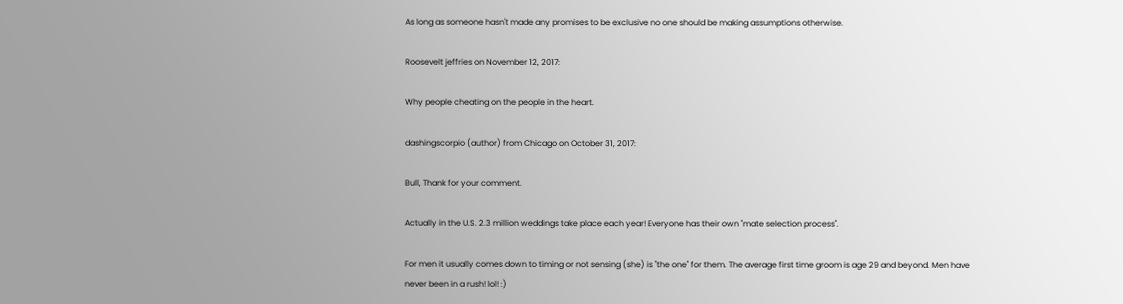As long as someone hasn't made any promises to be exclusive no one should be making assumptions otherwise.

Roosevelt jeffries on November 12, 2017:

Why people cheating on the people in the heart.

dashingscorpio (author) from Chicago on October 31, 2017:

Bull, Thank for your comment.

Actually in the U.S. 2.3 million weddings take place each year! Everyone has their own "mate selection process".

For men it usually comes down to timing or not sensing (she) is "the one" for them. The average first time groom is age 29 and beyond. Men have never been in a rush! lol! :)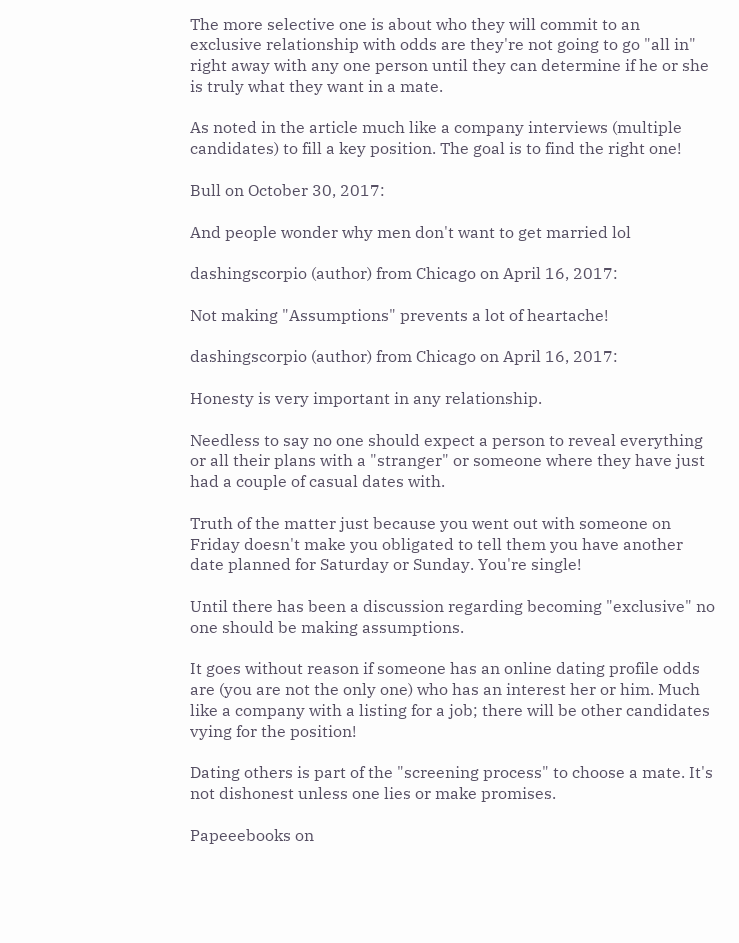The more selective one is about who they will commit to an exclusive relationship with odds are they're not going to go "all in" right away with any one person until they can determine if he or she is truly what they want in a mate.

As noted in the article much like a company interviews (multiple candidates) to fill a key position. The goal is to find the right one!

Bull on October 30, 2017:

And people wonder why men don't want to get married lol

dashingscorpio (author) from Chicago on April 16, 2017:

Not making "Assumptions" prevents a lot of heartache!

dashingscorpio (author) from Chicago on April 16, 2017:

Honesty is very important in any relationship.

Needless to say no one should expect a person to reveal everything or all their plans with a "stranger" or someone where they have just had a couple of casual dates with.

Truth of the matter just because you went out with someone on Friday doesn't make you obligated to tell them you have another date planned for Saturday or Sunday. You're single!

Until there has been a discussion regarding becoming "exclusive" no one should be making assumptions.

It goes without reason if someone has an online dating profile odds are (you are not the only one) who has an interest her or him. Much like a company with a listing for a job; there will be other candidates vying for the position!

Dating others is part of the "screening process" to choose a mate. It's not dishonest unless one lies or make promises.

Papeeebooks on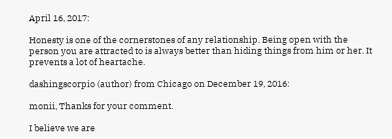April 16, 2017:

Honesty is one of the cornerstones of any relationship. Being open with the person you are attracted to is always better than hiding things from him or her. It prevents a lot of heartache.

dashingscorpio (author) from Chicago on December 19, 2016:

monii, Thanks for your comment.

I believe we are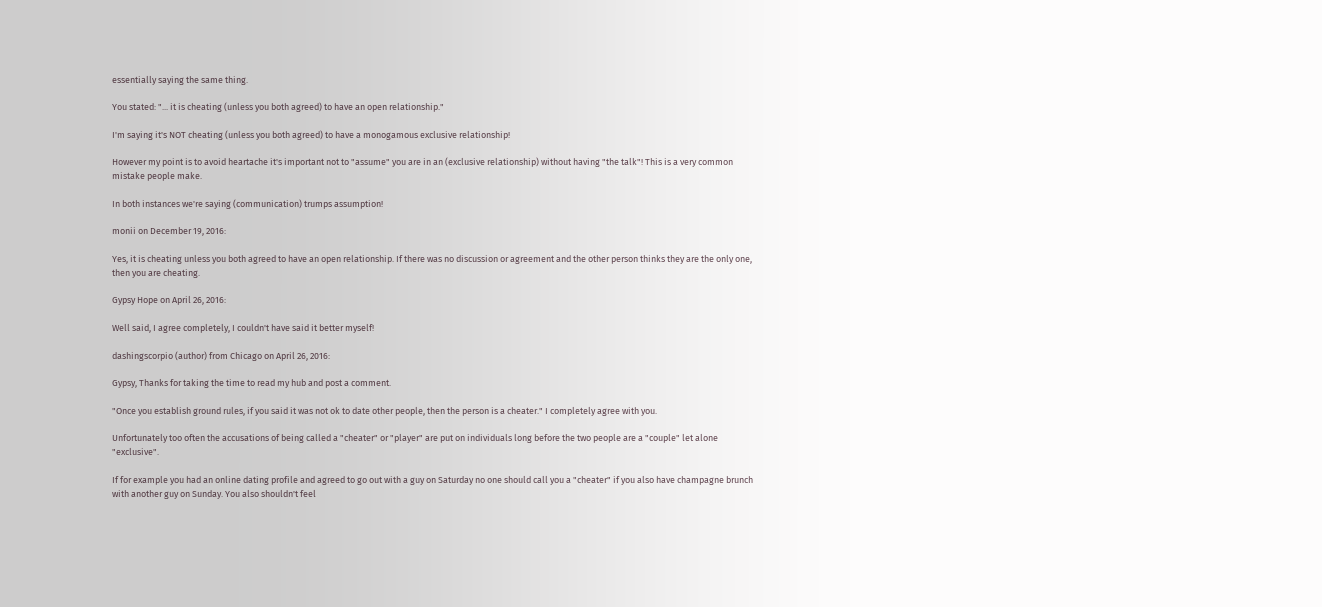essentially saying the same thing.

You stated: "... it is cheating (unless you both agreed) to have an open relationship."

I'm saying it's NOT cheating (unless you both agreed) to have a monogamous exclusive relationship!

However my point is to avoid heartache it's important not to "assume" you are in an (exclusive relationship) without having "the talk"! This is a very common mistake people make.

In both instances we're saying (communication) trumps assumption!

monii on December 19, 2016:

Yes, it is cheating unless you both agreed to have an open relationship. If there was no discussion or agreement and the other person thinks they are the only one, then you are cheating.

Gypsy Hope on April 26, 2016:

Well said, I agree completely, I couldn't have said it better myself!

dashingscorpio (author) from Chicago on April 26, 2016:

Gypsy, Thanks for taking the time to read my hub and post a comment.

"Once you establish ground rules, if you said it was not ok to date other people, then the person is a cheater." I completely agree with you.

Unfortunately too often the accusations of being called a "cheater" or "player" are put on individuals long before the two people are a "couple" let alone "exclusive".

If for example you had an online dating profile and agreed to go out with a guy on Saturday no one should call you a "cheater" if you also have champagne brunch with another guy on Sunday. You also shouldn't feel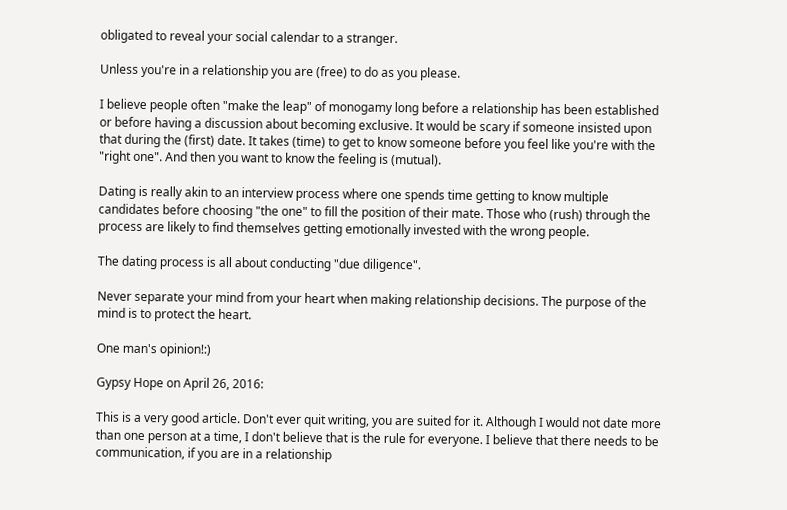obligated to reveal your social calendar to a stranger.

Unless you're in a relationship you are (free) to do as you please.

I believe people often "make the leap" of monogamy long before a relationship has been established or before having a discussion about becoming exclusive. It would be scary if someone insisted upon that during the (first) date. It takes (time) to get to know someone before you feel like you're with the "right one". And then you want to know the feeling is (mutual).

Dating is really akin to an interview process where one spends time getting to know multiple candidates before choosing "the one" to fill the position of their mate. Those who (rush) through the process are likely to find themselves getting emotionally invested with the wrong people.

The dating process is all about conducting "due diligence".

Never separate your mind from your heart when making relationship decisions. The purpose of the mind is to protect the heart.

One man's opinion!:)

Gypsy Hope on April 26, 2016:

This is a very good article. Don't ever quit writing, you are suited for it. Although I would not date more than one person at a time, I don't believe that is the rule for everyone. I believe that there needs to be communication, if you are in a relationship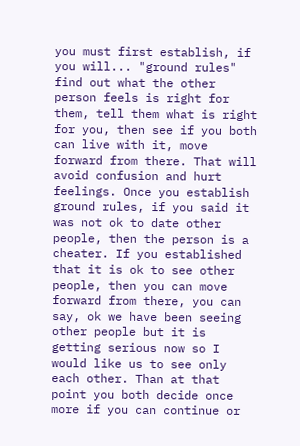you must first establish, if you will... "ground rules" find out what the other person feels is right for them, tell them what is right for you, then see if you both can live with it, move forward from there. That will avoid confusion and hurt feelings. Once you establish ground rules, if you said it was not ok to date other people, then the person is a cheater. If you established that it is ok to see other people, then you can move forward from there, you can say, ok we have been seeing other people but it is getting serious now so I would like us to see only each other. Than at that point you both decide once more if you can continue or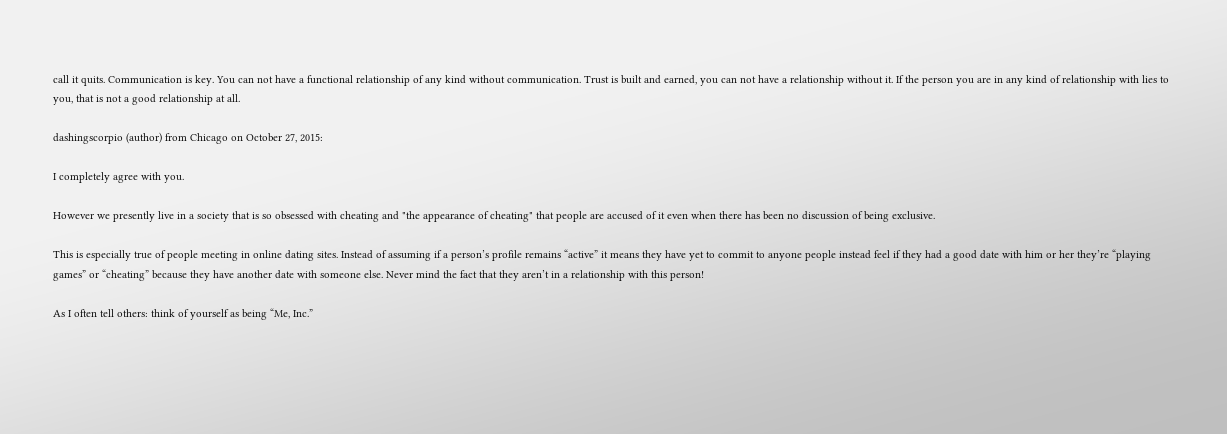call it quits. Communication is key. You can not have a functional relationship of any kind without communication. Trust is built and earned, you can not have a relationship without it. If the person you are in any kind of relationship with lies to you, that is not a good relationship at all.

dashingscorpio (author) from Chicago on October 27, 2015:

I completely agree with you.

However we presently live in a society that is so obsessed with cheating and "the appearance of cheating" that people are accused of it even when there has been no discussion of being exclusive.

This is especially true of people meeting in online dating sites. Instead of assuming if a person’s profile remains “active” it means they have yet to commit to anyone people instead feel if they had a good date with him or her they’re “playing games” or “cheating” because they have another date with someone else. Never mind the fact that they aren’t in a relationship with this person!

As I often tell others: think of yourself as being “Me, Inc.”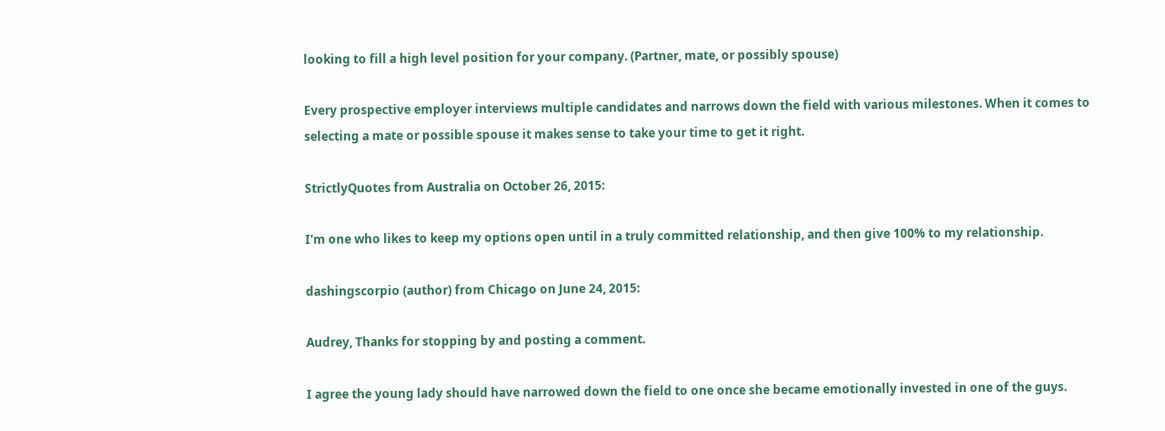looking to fill a high level position for your company. (Partner, mate, or possibly spouse)

Every prospective employer interviews multiple candidates and narrows down the field with various milestones. When it comes to selecting a mate or possible spouse it makes sense to take your time to get it right.

StrictlyQuotes from Australia on October 26, 2015:

I'm one who likes to keep my options open until in a truly committed relationship, and then give 100% to my relationship.

dashingscorpio (author) from Chicago on June 24, 2015:

Audrey, Thanks for stopping by and posting a comment.

I agree the young lady should have narrowed down the field to one once she became emotionally invested in one of the guys.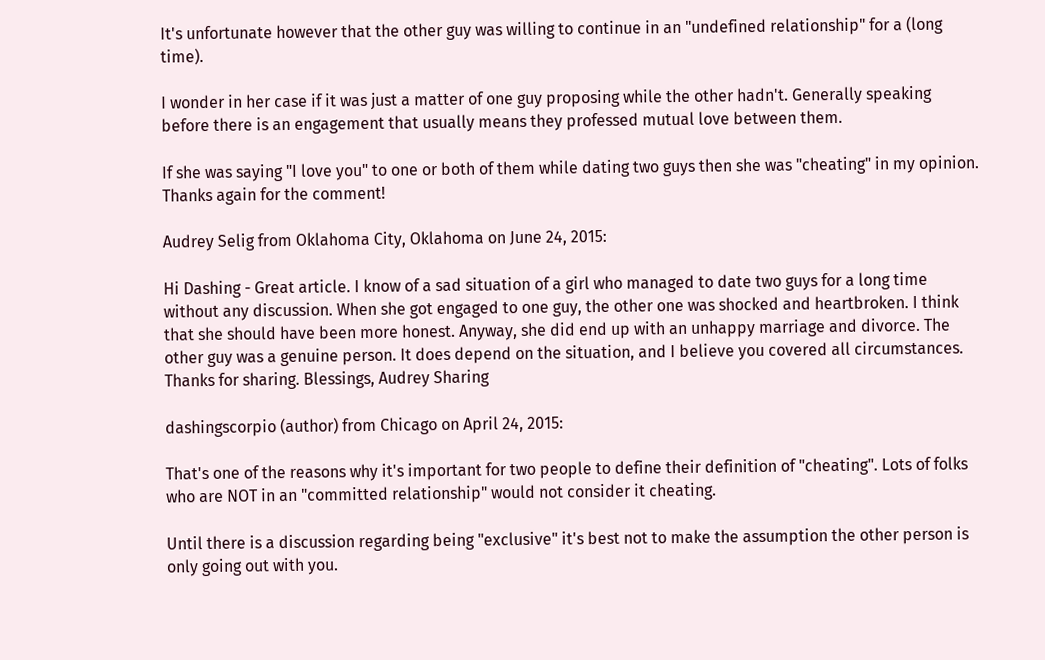It's unfortunate however that the other guy was willing to continue in an "undefined relationship" for a (long time).

I wonder in her case if it was just a matter of one guy proposing while the other hadn't. Generally speaking before there is an engagement that usually means they professed mutual love between them.

If she was saying "I love you" to one or both of them while dating two guys then she was "cheating" in my opinion. Thanks again for the comment!

Audrey Selig from Oklahoma City, Oklahoma on June 24, 2015:

Hi Dashing - Great article. I know of a sad situation of a girl who managed to date two guys for a long time without any discussion. When she got engaged to one guy, the other one was shocked and heartbroken. I think that she should have been more honest. Anyway, she did end up with an unhappy marriage and divorce. The other guy was a genuine person. It does depend on the situation, and I believe you covered all circumstances. Thanks for sharing. Blessings, Audrey Sharing

dashingscorpio (author) from Chicago on April 24, 2015:

That's one of the reasons why it's important for two people to define their definition of "cheating". Lots of folks who are NOT in an "committed relationship" would not consider it cheating.

Until there is a discussion regarding being "exclusive" it's best not to make the assumption the other person is only going out with you.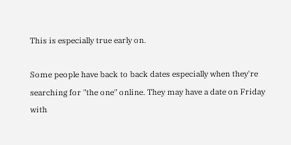This is especially true early on.

Some people have back to back dates especially when they're searching for "the one" online. They may have a date on Friday with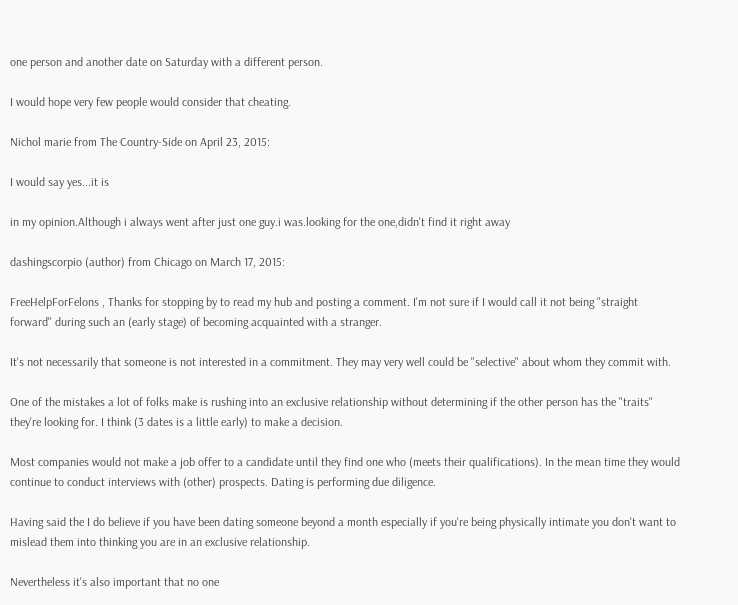one person and another date on Saturday with a different person.

I would hope very few people would consider that cheating.

Nichol marie from The Country-Side on April 23, 2015:

I would say yes...it is

in my opinion.Although i always went after just one guy.i was.looking for the one,didn't find it right away

dashingscorpio (author) from Chicago on March 17, 2015:

FreeHelpForFelons , Thanks for stopping by to read my hub and posting a comment. I'm not sure if I would call it not being "straight forward" during such an (early stage) of becoming acquainted with a stranger.

It's not necessarily that someone is not interested in a commitment. They may very well could be "selective" about whom they commit with.

One of the mistakes a lot of folks make is rushing into an exclusive relationship without determining if the other person has the "traits" they're looking for. I think (3 dates is a little early) to make a decision.

Most companies would not make a job offer to a candidate until they find one who (meets their qualifications). In the mean time they would continue to conduct interviews with (other) prospects. Dating is performing due diligence.

Having said the I do believe if you have been dating someone beyond a month especially if you're being physically intimate you don't want to mislead them into thinking you are in an exclusive relationship.

Nevertheless it's also important that no one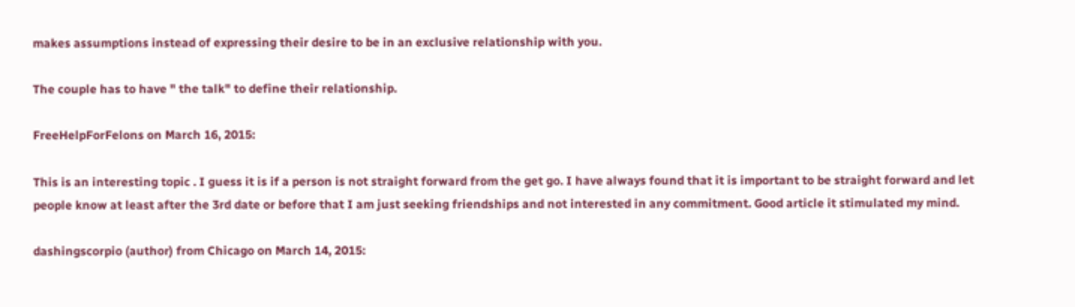makes assumptions instead of expressing their desire to be in an exclusive relationship with you.

The couple has to have " the talk" to define their relationship.

FreeHelpForFelons on March 16, 2015:

This is an interesting topic . I guess it is if a person is not straight forward from the get go. I have always found that it is important to be straight forward and let people know at least after the 3rd date or before that I am just seeking friendships and not interested in any commitment. Good article it stimulated my mind.

dashingscorpio (author) from Chicago on March 14, 2015: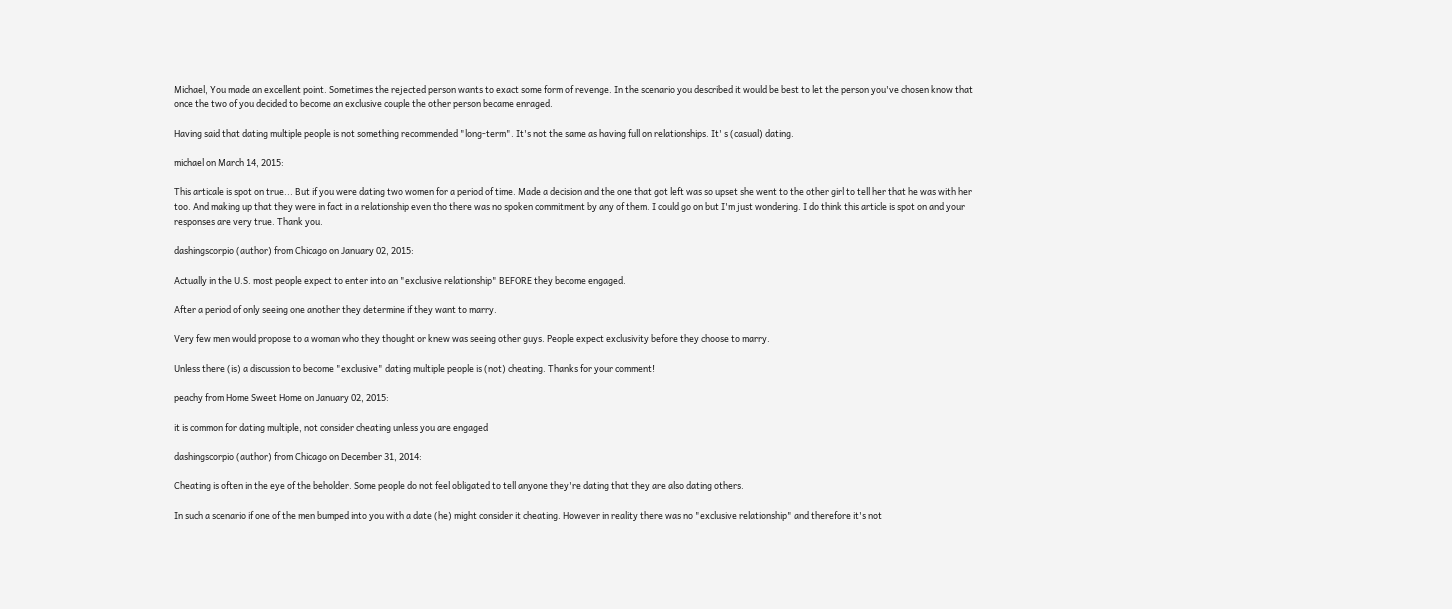Michael, You made an excellent point. Sometimes the rejected person wants to exact some form of revenge. In the scenario you described it would be best to let the person you've chosen know that once the two of you decided to become an exclusive couple the other person became enraged.

Having said that dating multiple people is not something recommended "long-term". It's not the same as having full on relationships. It' s (casual) dating.

michael on March 14, 2015:

This articale is spot on true... But if you were dating two women for a period of time. Made a decision and the one that got left was so upset she went to the other girl to tell her that he was with her too. And making up that they were in fact in a relationship even tho there was no spoken commitment by any of them. I could go on but I'm just wondering. I do think this article is spot on and your responses are very true. Thank you.

dashingscorpio (author) from Chicago on January 02, 2015:

Actually in the U.S. most people expect to enter into an "exclusive relationship" BEFORE they become engaged.

After a period of only seeing one another they determine if they want to marry.

Very few men would propose to a woman who they thought or knew was seeing other guys. People expect exclusivity before they choose to marry.

Unless there (is) a discussion to become "exclusive" dating multiple people is (not) cheating. Thanks for your comment!

peachy from Home Sweet Home on January 02, 2015:

it is common for dating multiple, not consider cheating unless you are engaged

dashingscorpio (author) from Chicago on December 31, 2014:

Cheating is often in the eye of the beholder. Some people do not feel obligated to tell anyone they're dating that they are also dating others.

In such a scenario if one of the men bumped into you with a date (he) might consider it cheating. However in reality there was no "exclusive relationship" and therefore it's not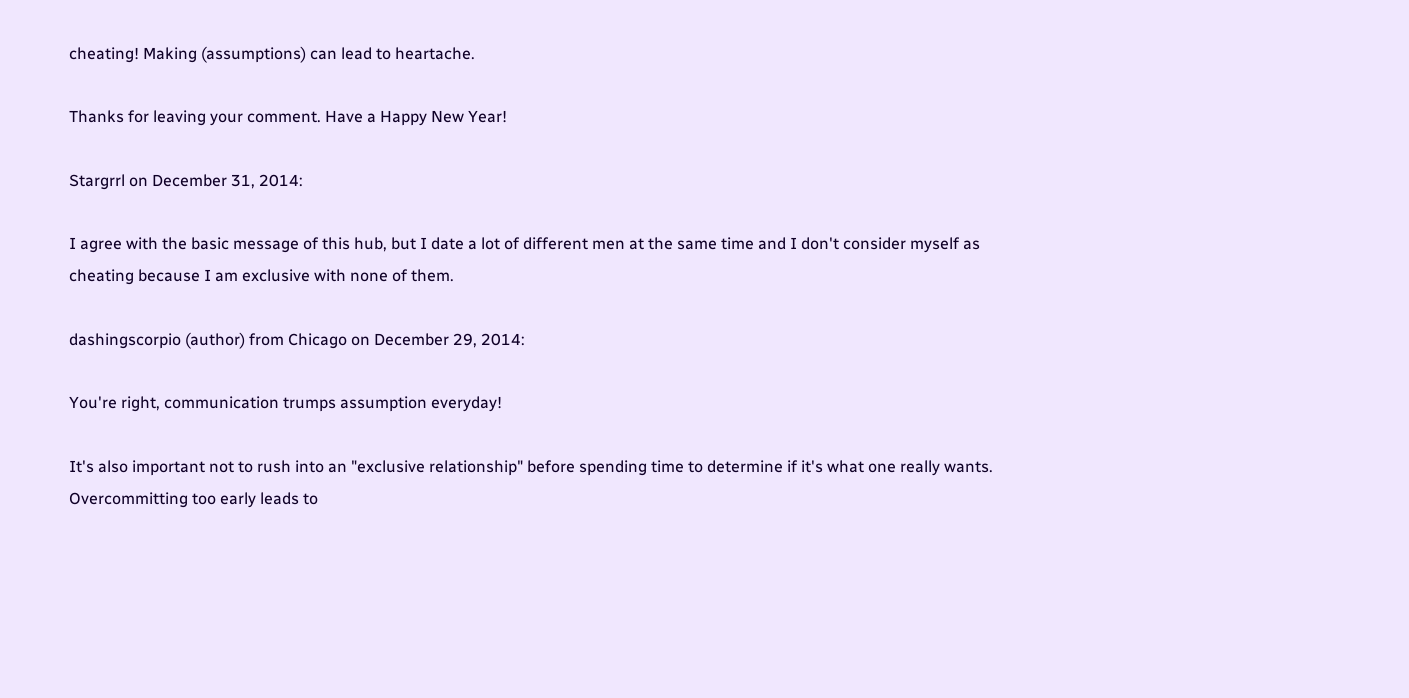cheating! Making (assumptions) can lead to heartache.

Thanks for leaving your comment. Have a Happy New Year!

Stargrrl on December 31, 2014:

I agree with the basic message of this hub, but I date a lot of different men at the same time and I don't consider myself as cheating because I am exclusive with none of them.

dashingscorpio (author) from Chicago on December 29, 2014:

You're right, communication trumps assumption everyday!

It's also important not to rush into an "exclusive relationship" before spending time to determine if it's what one really wants. Overcommitting too early leads to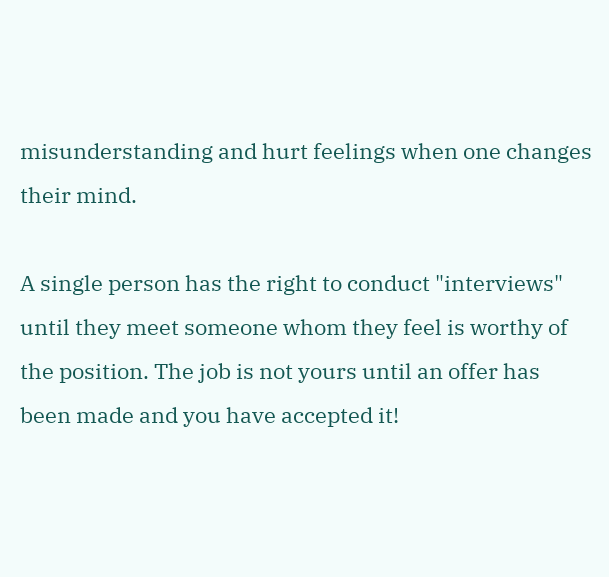misunderstanding and hurt feelings when one changes their mind.

A single person has the right to conduct "interviews" until they meet someone whom they feel is worthy of the position. The job is not yours until an offer has been made and you have accepted it!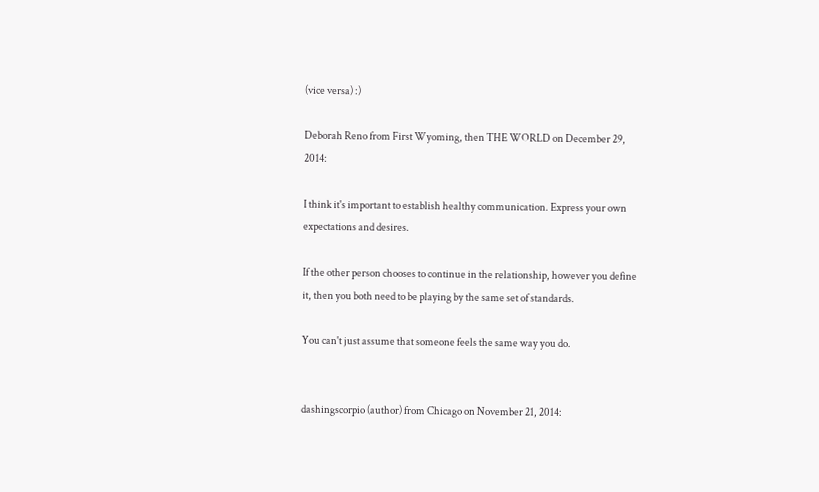(vice versa) :)

Deborah Reno from First Wyoming, then THE WORLD on December 29, 2014:

I think it's important to establish healthy communication. Express your own expectations and desires.

If the other person chooses to continue in the relationship, however you define it, then you both need to be playing by the same set of standards.

You can't just assume that someone feels the same way you do.


dashingscorpio (author) from Chicago on November 21, 2014: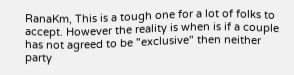RanaKm, This is a tough one for a lot of folks to accept. However the reality is when is if a couple has not agreed to be "exclusive" then neither party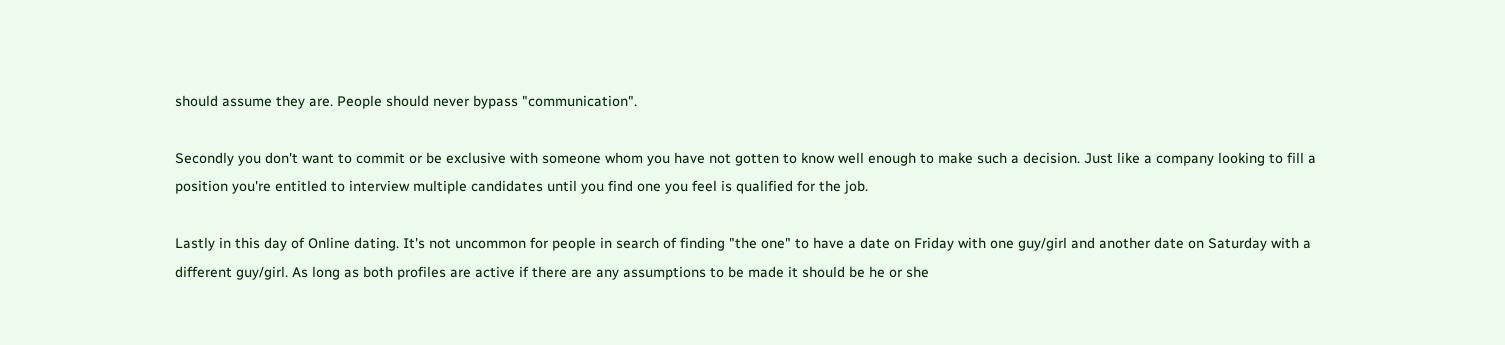should assume they are. People should never bypass "communication".

Secondly you don't want to commit or be exclusive with someone whom you have not gotten to know well enough to make such a decision. Just like a company looking to fill a position you're entitled to interview multiple candidates until you find one you feel is qualified for the job.

Lastly in this day of Online dating. It's not uncommon for people in search of finding "the one" to have a date on Friday with one guy/girl and another date on Saturday with a different guy/girl. As long as both profiles are active if there are any assumptions to be made it should be he or she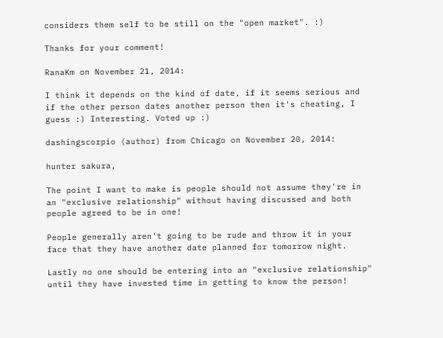considers them self to be still on the "open market". :)

Thanks for your comment!

RanaKm on November 21, 2014:

I think it depends on the kind of date, if it seems serious and if the other person dates another person then it's cheating, I guess :) Interesting. Voted up :)

dashingscorpio (author) from Chicago on November 20, 2014:

hunter sakura,

The point I want to make is people should not assume they're in an "exclusive relationship" without having discussed and both people agreed to be in one!

People generally aren't going to be rude and throw it in your face that they have another date planned for tomorrow night.

Lastly no one should be entering into an "exclusive relationship" until they have invested time in getting to know the person!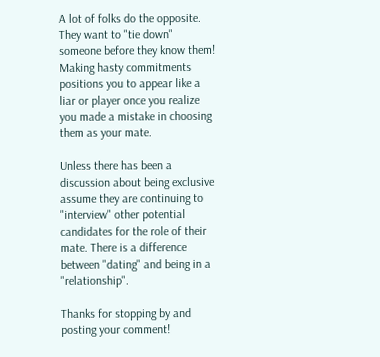A lot of folks do the opposite. They want to "tie down" someone before they know them! Making hasty commitments positions you to appear like a liar or player once you realize you made a mistake in choosing them as your mate.

Unless there has been a discussion about being exclusive assume they are continuing to "interview" other potential candidates for the role of their mate. There is a difference between "dating" and being in a "relationship".

Thanks for stopping by and posting your comment!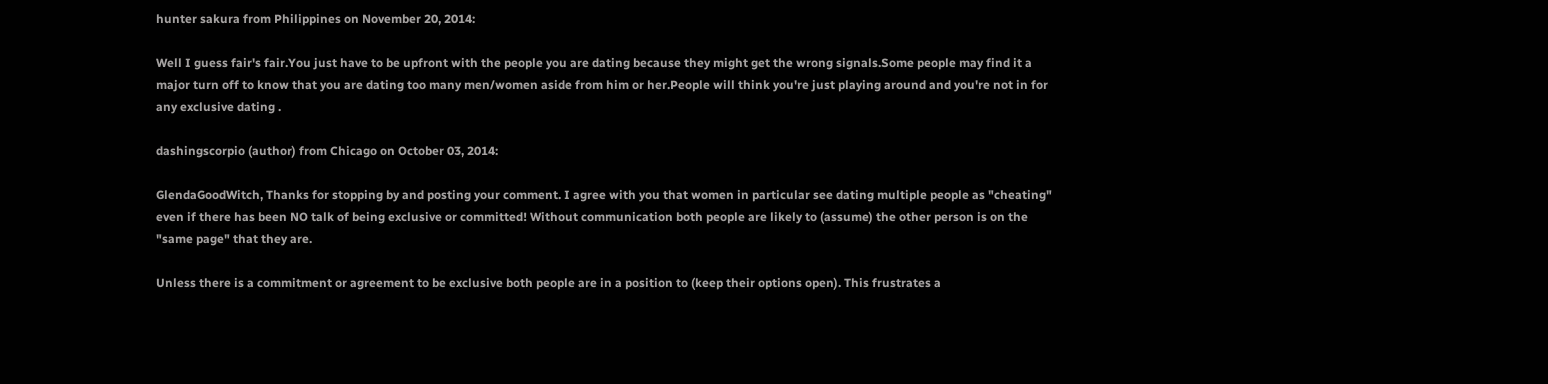hunter sakura from Philippines on November 20, 2014:

Well I guess fair's fair.You just have to be upfront with the people you are dating because they might get the wrong signals.Some people may find it a major turn off to know that you are dating too many men/women aside from him or her.People will think you're just playing around and you're not in for any exclusive dating .

dashingscorpio (author) from Chicago on October 03, 2014:

GlendaGoodWitch, Thanks for stopping by and posting your comment. I agree with you that women in particular see dating multiple people as "cheating" even if there has been NO talk of being exclusive or committed! Without communication both people are likely to (assume) the other person is on the "same page" that they are.

Unless there is a commitment or agreement to be exclusive both people are in a position to (keep their options open). This frustrates a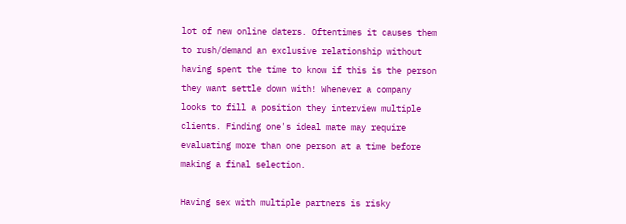lot of new online daters. Oftentimes it causes them to rush/demand an exclusive relationship without having spent the time to know if this is the person they want settle down with! Whenever a company looks to fill a position they interview multiple clients. Finding one's ideal mate may require evaluating more than one person at a time before making a final selection.

Having sex with multiple partners is risky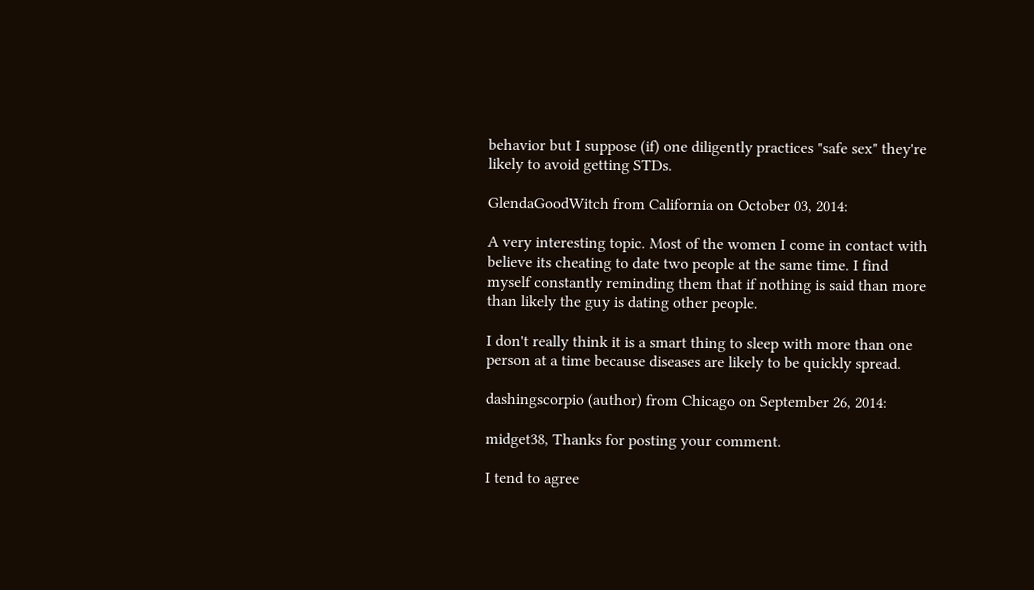behavior but I suppose (if) one diligently practices "safe sex" they're likely to avoid getting STDs.

GlendaGoodWitch from California on October 03, 2014:

A very interesting topic. Most of the women I come in contact with believe its cheating to date two people at the same time. I find myself constantly reminding them that if nothing is said than more than likely the guy is dating other people.

I don't really think it is a smart thing to sleep with more than one person at a time because diseases are likely to be quickly spread.

dashingscorpio (author) from Chicago on September 26, 2014:

midget38, Thanks for posting your comment.

I tend to agree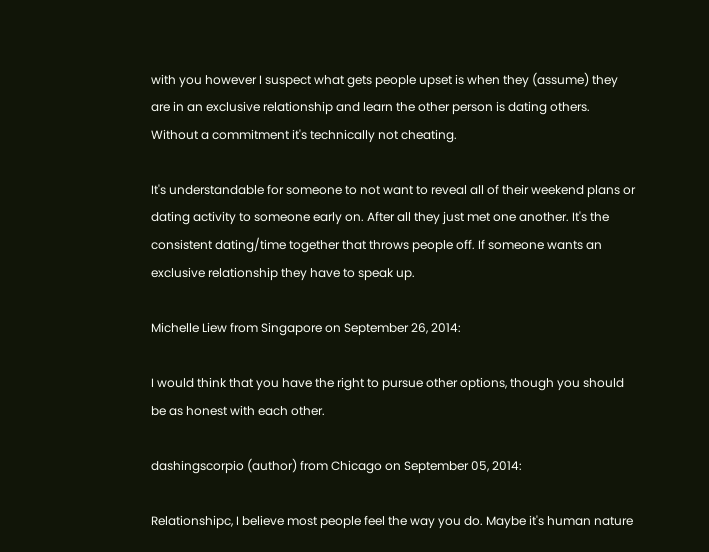with you however I suspect what gets people upset is when they (assume) they are in an exclusive relationship and learn the other person is dating others. Without a commitment it's technically not cheating.

It's understandable for someone to not want to reveal all of their weekend plans or dating activity to someone early on. After all they just met one another. It's the consistent dating/time together that throws people off. If someone wants an exclusive relationship they have to speak up.

Michelle Liew from Singapore on September 26, 2014:

I would think that you have the right to pursue other options, though you should be as honest with each other.

dashingscorpio (author) from Chicago on September 05, 2014:

Relationshipc, I believe most people feel the way you do. Maybe it's human nature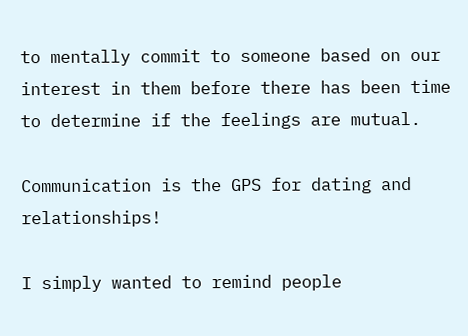to mentally commit to someone based on our interest in them before there has been time to determine if the feelings are mutual.

Communication is the GPS for dating and relationships!

I simply wanted to remind people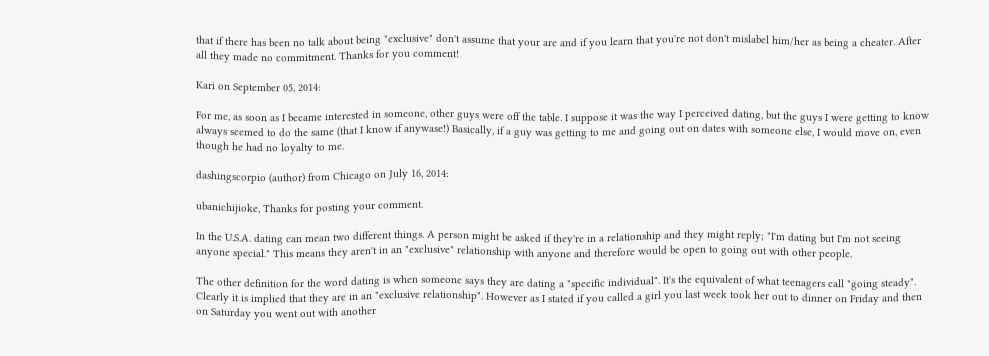that if there has been no talk about being "exclusive" don't assume that your are and if you learn that you're not don't mislabel him/her as being a cheater. After all they made no commitment. Thanks for you comment!

Kari on September 05, 2014:

For me, as soon as I became interested in someone, other guys were off the table. I suppose it was the way I perceived dating, but the guys I were getting to know always seemed to do the same (that I know if anywase!) Basically, if a guy was getting to me and going out on dates with someone else, I would move on, even though he had no loyalty to me.

dashingscorpio (author) from Chicago on July 16, 2014:

ubanichijioke, Thanks for posting your comment.

In the U.S.A. dating can mean two different things. A person might be asked if they're in a relationship and they might reply; "I'm dating but I'm not seeing anyone special." This means they aren't in an "exclusive" relationship with anyone and therefore would be open to going out with other people.

The other definition for the word dating is when someone says they are dating a "specific individual". It's the equivalent of what teenagers call "going steady". Clearly it is implied that they are in an "exclusive relationship". However as I stated if you called a girl you last week took her out to dinner on Friday and then on Saturday you went out with another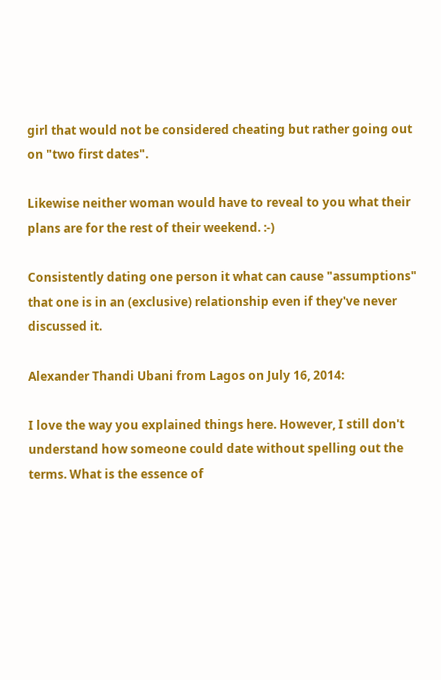girl that would not be considered cheating but rather going out on "two first dates".

Likewise neither woman would have to reveal to you what their plans are for the rest of their weekend. :-)

Consistently dating one person it what can cause "assumptions" that one is in an (exclusive) relationship even if they've never discussed it.

Alexander Thandi Ubani from Lagos on July 16, 2014:

I love the way you explained things here. However, I still don't understand how someone could date without spelling out the terms. What is the essence of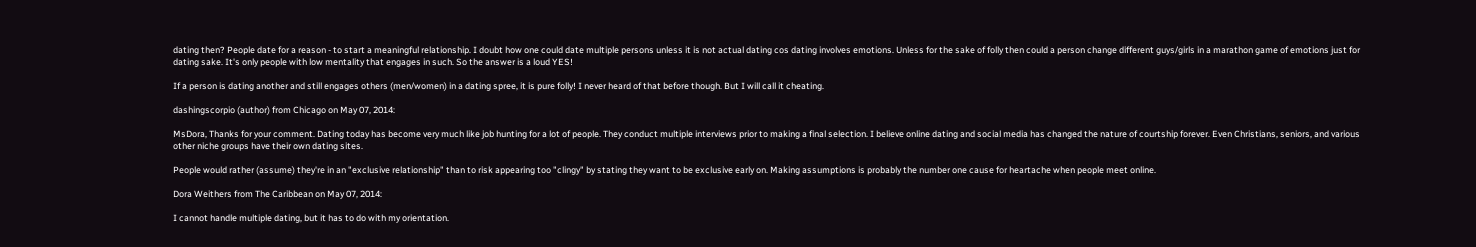dating then? People date for a reason - to start a meaningful relationship. I doubt how one could date multiple persons unless it is not actual dating cos dating involves emotions. Unless for the sake of folly then could a person change different guys/girls in a marathon game of emotions just for dating sake. It's only people with low mentality that engages in such. So the answer is a loud YES!

If a person is dating another and still engages others (men/women) in a dating spree, it is pure folly! I never heard of that before though. But I will call it cheating.

dashingscorpio (author) from Chicago on May 07, 2014:

MsDora, Thanks for your comment. Dating today has become very much like job hunting for a lot of people. They conduct multiple interviews prior to making a final selection. I believe online dating and social media has changed the nature of courtship forever. Even Christians, seniors, and various other niche groups have their own dating sites.

People would rather (assume) they're in an "exclusive relationship" than to risk appearing too "clingy" by stating they want to be exclusive early on. Making assumptions is probably the number one cause for heartache when people meet online.

Dora Weithers from The Caribbean on May 07, 2014:

I cannot handle multiple dating, but it has to do with my orientation.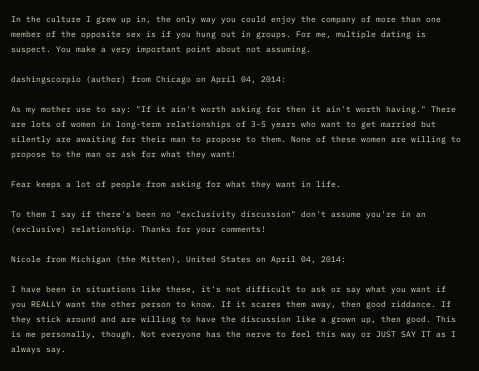In the culture I grew up in, the only way you could enjoy the company of more than one member of the opposite sex is if you hung out in groups. For me, multiple dating is suspect. You make a very important point about not assuming.

dashingscorpio (author) from Chicago on April 04, 2014:

As my mother use to say: "If it ain't worth asking for then it ain't worth having." There are lots of women in long-term relationships of 3-5 years who want to get married but silently are awaiting for their man to propose to them. None of these women are willing to propose to the man or ask for what they want!

Fear keeps a lot of people from asking for what they want in life.

To them I say if there's been no "exclusivity discussion" don't assume you're in an (exclusive) relationship. Thanks for your comments!

Nicole from Michigan (the Mitten), United States on April 04, 2014:

I have been in situations like these, it's not difficult to ask or say what you want if you REALLY want the other person to know. If it scares them away, then good riddance. If they stick around and are willing to have the discussion like a grown up, then good. This is me personally, though. Not everyone has the nerve to feel this way or JUST SAY IT as I always say.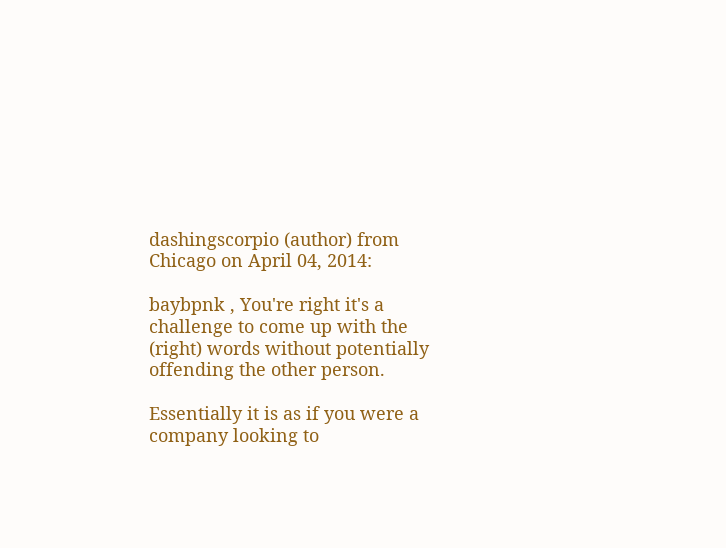dashingscorpio (author) from Chicago on April 04, 2014:

baybpnk , You're right it's a challenge to come up with the (right) words without potentially offending the other person.

Essentially it is as if you were a company looking to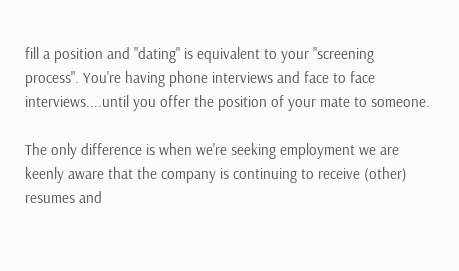fill a position and "dating" is equivalent to your "screening process". You're having phone interviews and face to face interviews....until you offer the position of your mate to someone.

The only difference is when we're seeking employment we are keenly aware that the company is continuing to receive (other) resumes and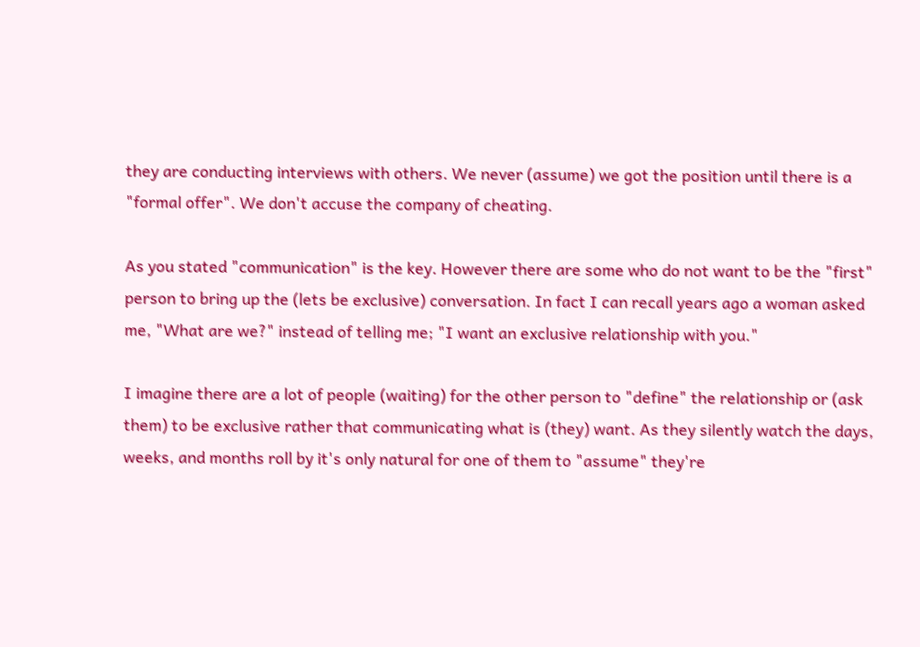they are conducting interviews with others. We never (assume) we got the position until there is a "formal offer". We don't accuse the company of cheating.

As you stated "communication" is the key. However there are some who do not want to be the "first" person to bring up the (lets be exclusive) conversation. In fact I can recall years ago a woman asked me, "What are we?" instead of telling me; "I want an exclusive relationship with you."

I imagine there are a lot of people (waiting) for the other person to "define" the relationship or (ask them) to be exclusive rather that communicating what is (they) want. As they silently watch the days, weeks, and months roll by it's only natural for one of them to "assume" they're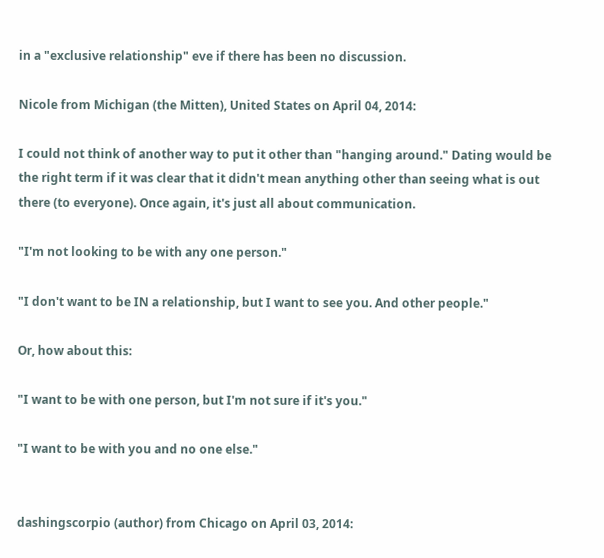in a "exclusive relationship" eve if there has been no discussion.

Nicole from Michigan (the Mitten), United States on April 04, 2014:

I could not think of another way to put it other than "hanging around." Dating would be the right term if it was clear that it didn't mean anything other than seeing what is out there (to everyone). Once again, it's just all about communication.

"I'm not looking to be with any one person."

"I don't want to be IN a relationship, but I want to see you. And other people."

Or, how about this:

"I want to be with one person, but I'm not sure if it's you."

"I want to be with you and no one else."


dashingscorpio (author) from Chicago on April 03, 2014: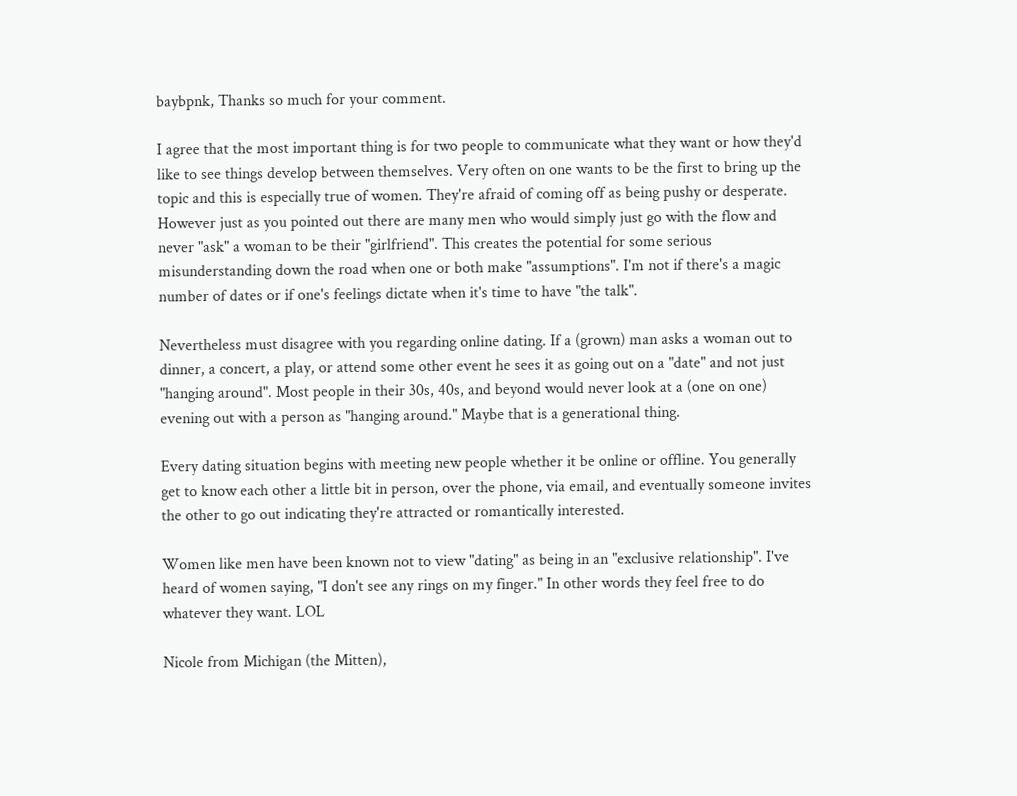baybpnk, Thanks so much for your comment.

I agree that the most important thing is for two people to communicate what they want or how they'd like to see things develop between themselves. Very often on one wants to be the first to bring up the topic and this is especially true of women. They're afraid of coming off as being pushy or desperate. However just as you pointed out there are many men who would simply just go with the flow and never "ask" a woman to be their "girlfriend". This creates the potential for some serious misunderstanding down the road when one or both make "assumptions". I'm not if there's a magic number of dates or if one's feelings dictate when it's time to have "the talk".

Nevertheless must disagree with you regarding online dating. If a (grown) man asks a woman out to dinner, a concert, a play, or attend some other event he sees it as going out on a "date" and not just "hanging around". Most people in their 30s, 40s, and beyond would never look at a (one on one) evening out with a person as "hanging around." Maybe that is a generational thing.

Every dating situation begins with meeting new people whether it be online or offline. You generally get to know each other a little bit in person, over the phone, via email, and eventually someone invites the other to go out indicating they're attracted or romantically interested.

Women like men have been known not to view "dating" as being in an "exclusive relationship". I've heard of women saying, "I don't see any rings on my finger." In other words they feel free to do whatever they want. LOL

Nicole from Michigan (the Mitten),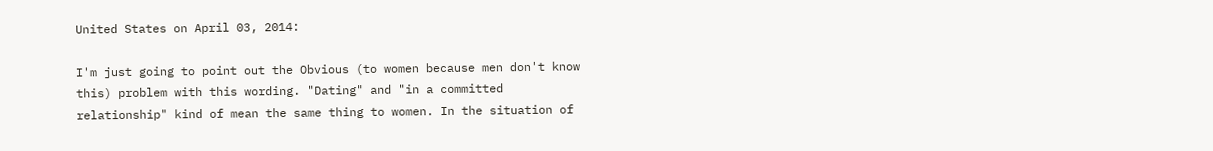United States on April 03, 2014:

I'm just going to point out the Obvious (to women because men don't know this) problem with this wording. "Dating" and "in a committed relationship" kind of mean the same thing to women. In the situation of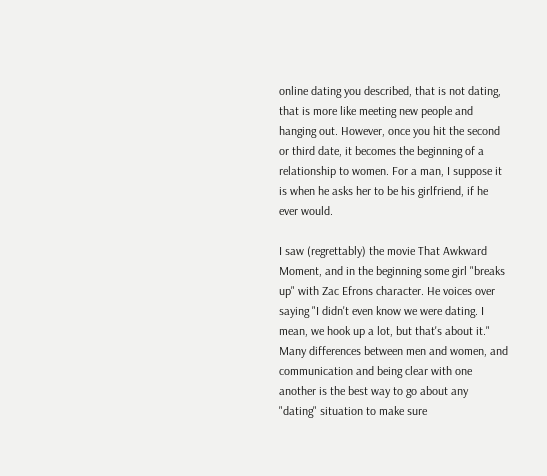online dating you described, that is not dating, that is more like meeting new people and hanging out. However, once you hit the second or third date, it becomes the beginning of a relationship to women. For a man, I suppose it is when he asks her to be his girlfriend, if he ever would.

I saw (regrettably) the movie That Awkward Moment, and in the beginning some girl "breaks up" with Zac Efrons character. He voices over saying "I didn't even know we were dating. I mean, we hook up a lot, but that's about it." Many differences between men and women, and communication and being clear with one another is the best way to go about any "dating" situation to make sure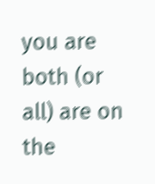you are both (or all) are on the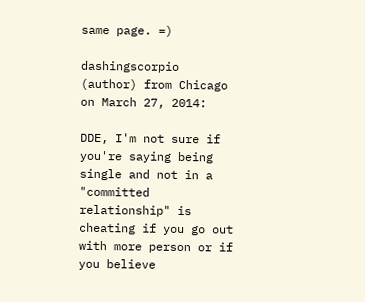same page. =)

dashingscorpio (author) from Chicago on March 27, 2014:

DDE, I'm not sure if you're saying being single and not in a "committed relationship" is cheating if you go out with more person or if you believe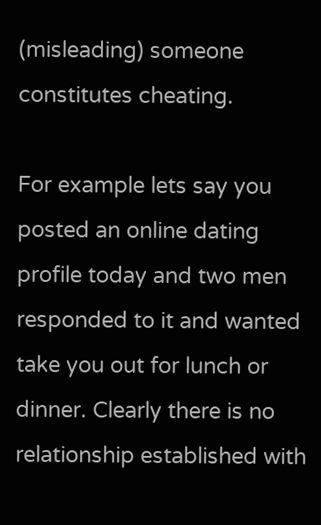(misleading) someone constitutes cheating.

For example lets say you posted an online dating profile today and two men responded to it and wanted take you out for lunch or dinner. Clearly there is no relationship established with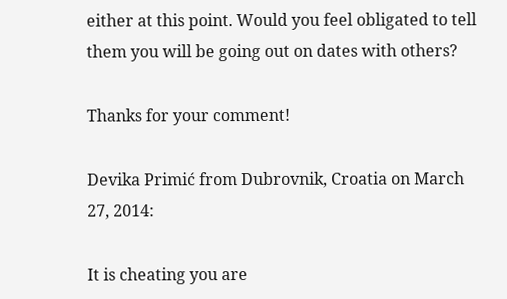either at this point. Would you feel obligated to tell them you will be going out on dates with others?

Thanks for your comment!

Devika Primić from Dubrovnik, Croatia on March 27, 2014:

It is cheating you are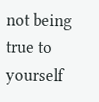not being true to yourself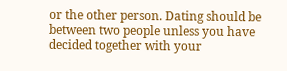or the other person. Dating should be between two people unless you have decided together with your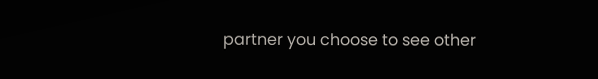partner you choose to see other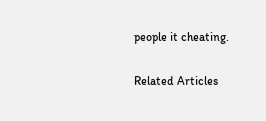people it cheating.

Related Articles